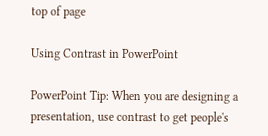top of page

Using Contrast in PowerPoint

PowerPoint Tip: When you are designing a presentation, use contrast to get people's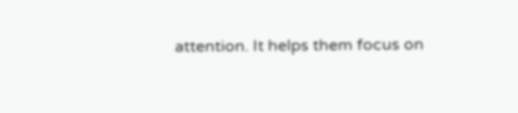attention. It helps them focus on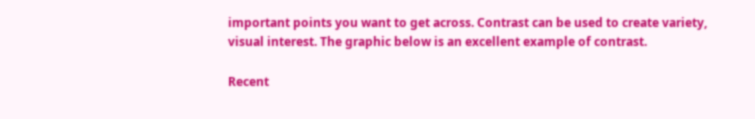important points you want to get across. Contrast can be used to create variety, visual interest. The graphic below is an excellent example of contrast.

Recent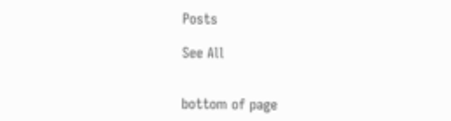Posts

See All


bottom of page